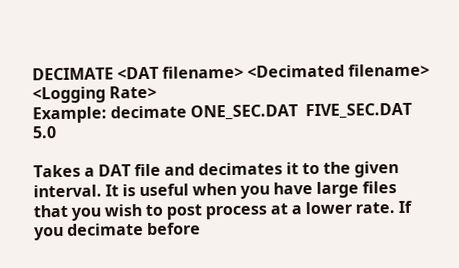DECIMATE <DAT filename> <Decimated filename> <Logging Rate>
Example: decimate ONE_SEC.DAT  FIVE_SEC.DAT     5.0

Takes a DAT file and decimates it to the given interval. It is useful when you have large files that you wish to post process at a lower rate. If you decimate before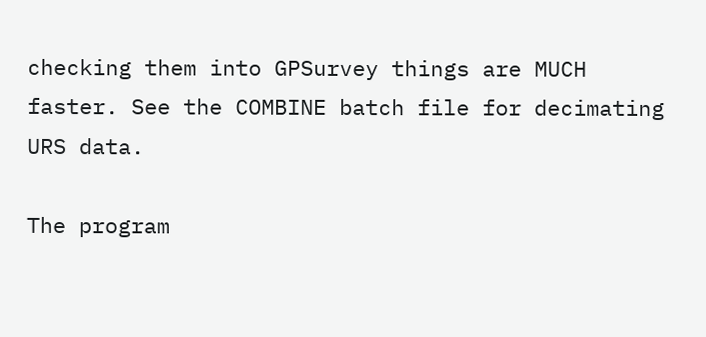checking them into GPSurvey things are MUCH faster. See the COMBINE batch file for decimating URS data.

The program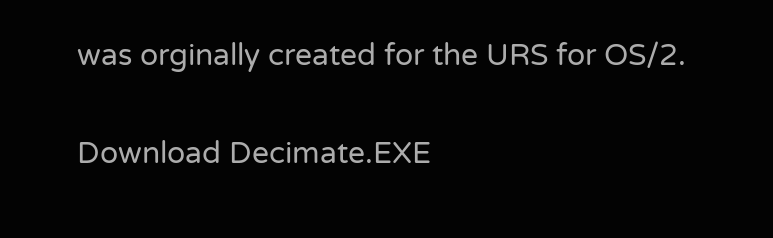was orginally created for the URS for OS/2.

Download Decimate.EXE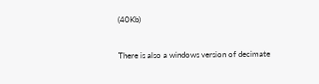(40Kb)

There is also a windows version of decimate